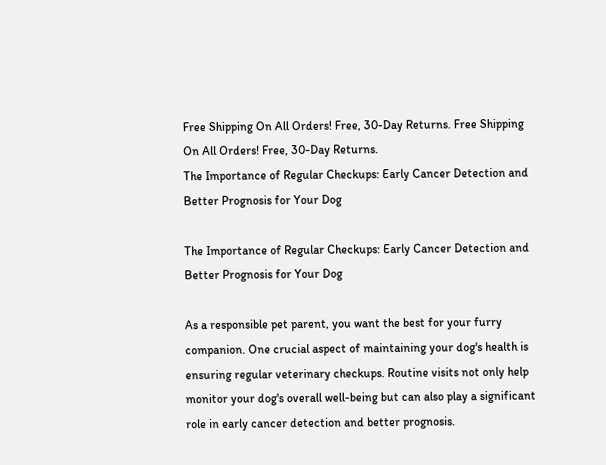Free Shipping On All Orders! Free, 30-Day Returns. Free Shipping On All Orders! Free, 30-Day Returns.
The Importance of Regular Checkups: Early Cancer Detection and Better Prognosis for Your Dog

The Importance of Regular Checkups: Early Cancer Detection and Better Prognosis for Your Dog

As a responsible pet parent, you want the best for your furry companion. One crucial aspect of maintaining your dog's health is ensuring regular veterinary checkups. Routine visits not only help monitor your dog's overall well-being but can also play a significant role in early cancer detection and better prognosis.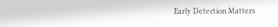Early Detection Matters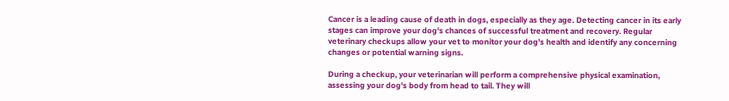Cancer is a leading cause of death in dogs, especially as they age. Detecting cancer in its early stages can improve your dog's chances of successful treatment and recovery. Regular veterinary checkups allow your vet to monitor your dog's health and identify any concerning changes or potential warning signs.

During a checkup, your veterinarian will perform a comprehensive physical examination, assessing your dog's body from head to tail. They will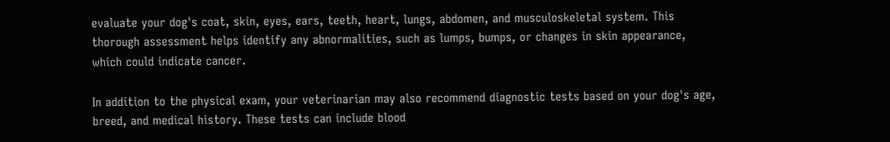evaluate your dog's coat, skin, eyes, ears, teeth, heart, lungs, abdomen, and musculoskeletal system. This thorough assessment helps identify any abnormalities, such as lumps, bumps, or changes in skin appearance, which could indicate cancer.

In addition to the physical exam, your veterinarian may also recommend diagnostic tests based on your dog's age, breed, and medical history. These tests can include blood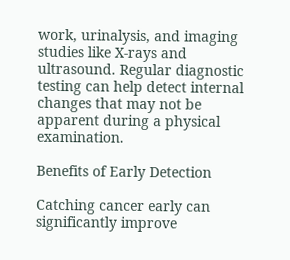work, urinalysis, and imaging studies like X-rays and ultrasound. Regular diagnostic testing can help detect internal changes that may not be apparent during a physical examination.

Benefits of Early Detection

Catching cancer early can significantly improve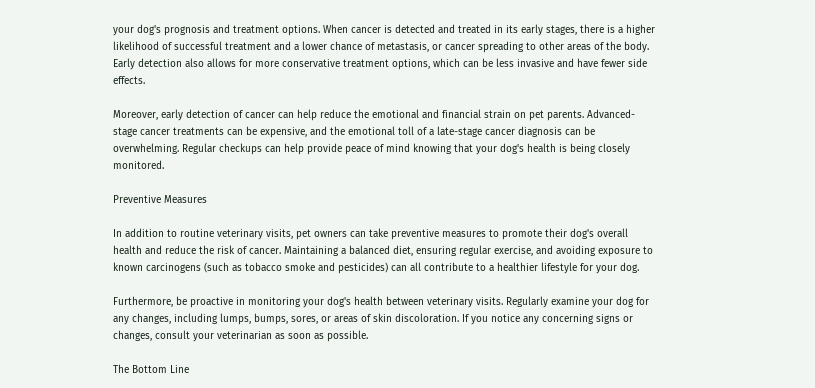your dog's prognosis and treatment options. When cancer is detected and treated in its early stages, there is a higher likelihood of successful treatment and a lower chance of metastasis, or cancer spreading to other areas of the body. Early detection also allows for more conservative treatment options, which can be less invasive and have fewer side effects.

Moreover, early detection of cancer can help reduce the emotional and financial strain on pet parents. Advanced-stage cancer treatments can be expensive, and the emotional toll of a late-stage cancer diagnosis can be overwhelming. Regular checkups can help provide peace of mind knowing that your dog's health is being closely monitored.

Preventive Measures

In addition to routine veterinary visits, pet owners can take preventive measures to promote their dog's overall health and reduce the risk of cancer. Maintaining a balanced diet, ensuring regular exercise, and avoiding exposure to known carcinogens (such as tobacco smoke and pesticides) can all contribute to a healthier lifestyle for your dog.

Furthermore, be proactive in monitoring your dog's health between veterinary visits. Regularly examine your dog for any changes, including lumps, bumps, sores, or areas of skin discoloration. If you notice any concerning signs or changes, consult your veterinarian as soon as possible.

The Bottom Line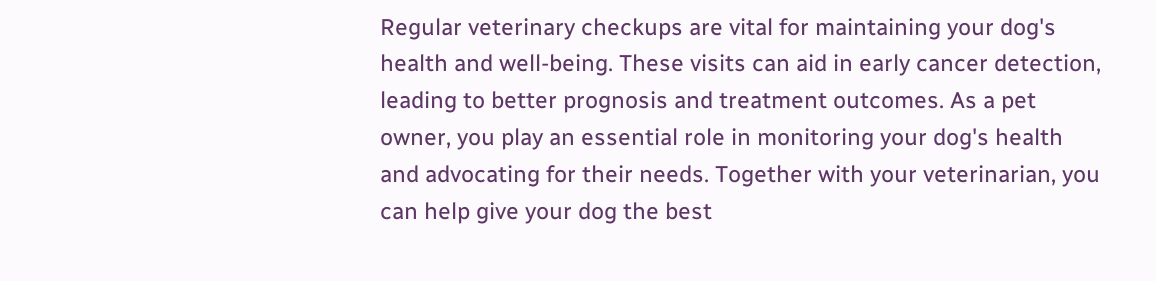Regular veterinary checkups are vital for maintaining your dog's health and well-being. These visits can aid in early cancer detection, leading to better prognosis and treatment outcomes. As a pet owner, you play an essential role in monitoring your dog's health and advocating for their needs. Together with your veterinarian, you can help give your dog the best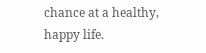chance at a healthy, happy life.